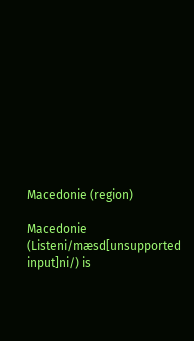Macedonie (region)

Macedonie (Listeni/mæsd[unsupported input]ni/) is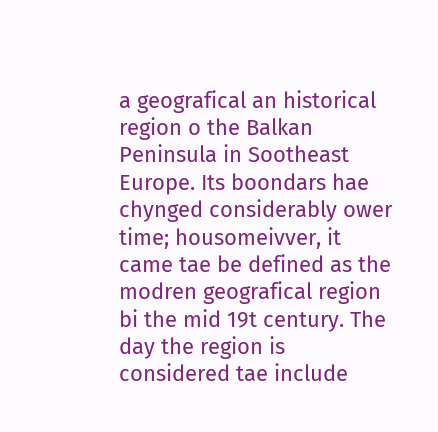a geografical an historical region o the Balkan Peninsula in Sootheast Europe. Its boondars hae chynged considerably ower time; housomeivver, it came tae be defined as the modren geografical region bi the mid 19t century. The day the region is considered tae include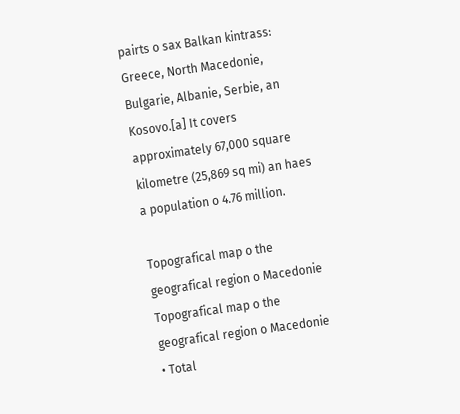pairts o sax Balkan kintrass: Greece, North Macedonie, Bulgarie, Albanie, Serbie, an Kosovo.[a] It covers approximately 67,000 square kilometre (25,869 sq mi) an haes a population o 4.76 million.

Topografical map o the geografical region o Macedonie
Topografical map o the geografical region o Macedonie
• Total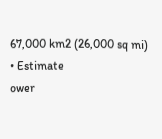67,000 km2 (26,000 sq mi)
• Estimate
ower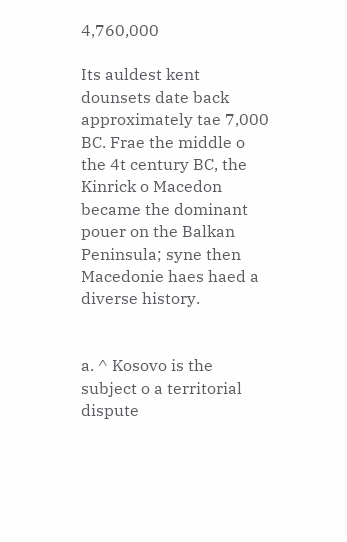4,760,000

Its auldest kent dounsets date back approximately tae 7,000 BC. Frae the middle o the 4t century BC, the Kinrick o Macedon became the dominant pouer on the Balkan Peninsula; syne then Macedonie haes haed a diverse history.


a. ^ Kosovo is the subject o a territorial dispute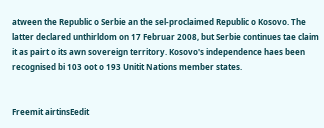atween the Republic o Serbie an the sel-proclaimed Republic o Kosovo. The latter declared unthirldom on 17 Februar 2008, but Serbie continues tae claim it as pairt o its awn sovereign territory. Kosovo's independence haes been recognised bi 103 oot o 193 Unitit Nations member states.


Freemit airtinsEedit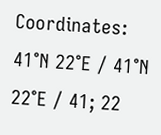Coordinates: 41°N 22°E / 41°N 22°E / 41; 22